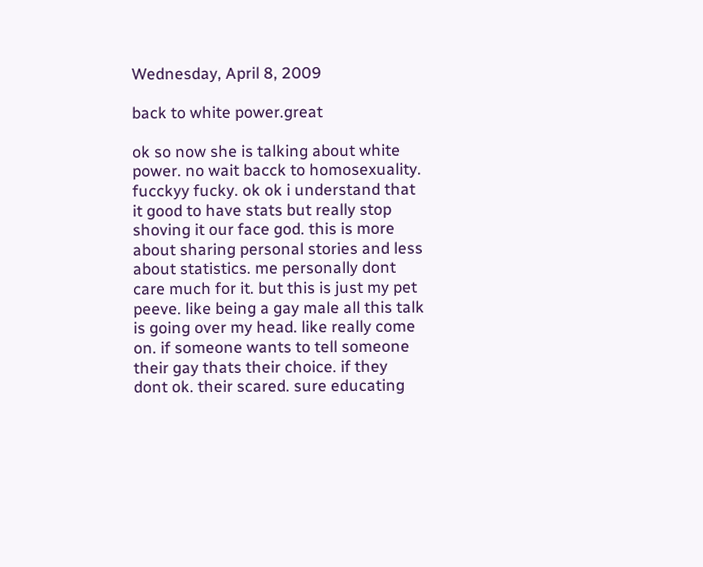Wednesday, April 8, 2009

back to white power.great

ok so now she is talking about white power. no wait bacck to homosexuality. fucckyy fucky. ok ok i understand that it good to have stats but really stop shoving it our face god. this is more about sharing personal stories and less about statistics. me personally dont care much for it. but this is just my pet peeve. like being a gay male all this talk is going over my head. like really come on. if someone wants to tell someone their gay thats their choice. if they dont ok. their scared. sure educating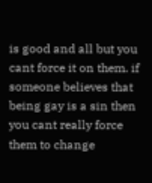is good and all but you cant force it on them. if someone believes that being gay is a sin then you cant really force them to change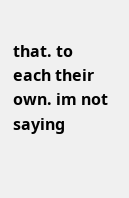that. to each their own. im not saying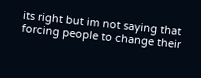its right but im not saying that forcing people to change their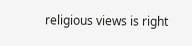religious views is right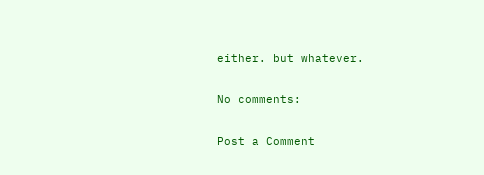either. but whatever.

No comments:

Post a Comment